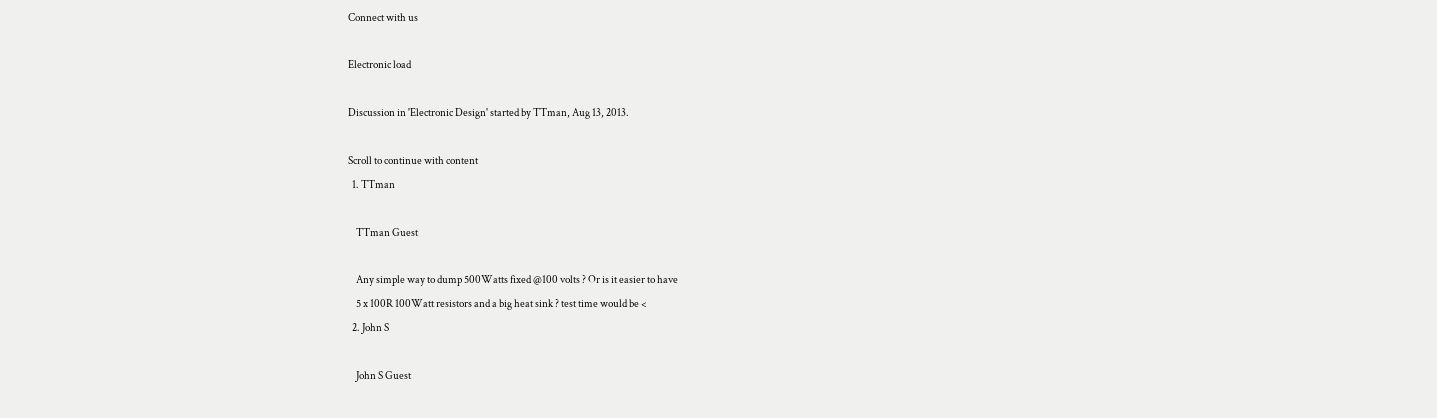Connect with us

Electronic load

Discussion in 'Electronic Design' started by TTman, Aug 13, 2013.

Scroll to continue with content
  1. TTman

    TTman Guest

    Any simple way to dump 500Watts fixed @100 volts ? Or is it easier to have
    5 x 100R 100Watt resistors and a big heat sink ? test time would be <
  2. John S

    John S Guest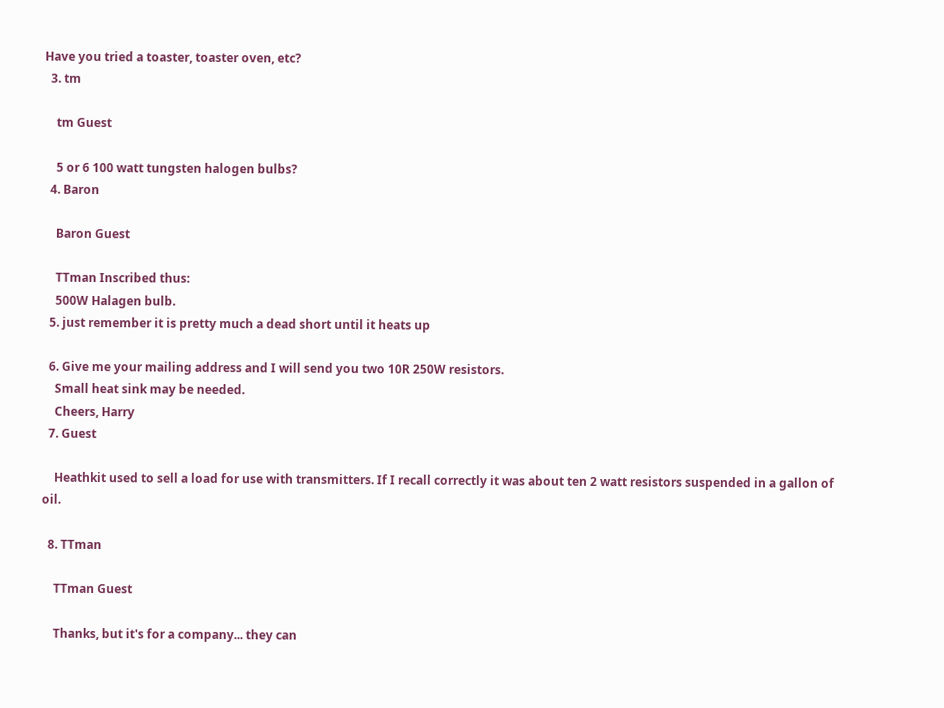Have you tried a toaster, toaster oven, etc?
  3. tm

    tm Guest

    5 or 6 100 watt tungsten halogen bulbs?
  4. Baron

    Baron Guest

    TTman Inscribed thus:
    500W Halagen bulb.
  5. just remember it is pretty much a dead short until it heats up

  6. Give me your mailing address and I will send you two 10R 250W resistors.
    Small heat sink may be needed.
    Cheers, Harry
  7. Guest

    Heathkit used to sell a load for use with transmitters. If I recall correctly it was about ten 2 watt resistors suspended in a gallon of oil.

  8. TTman

    TTman Guest

    Thanks, but it's for a company... they can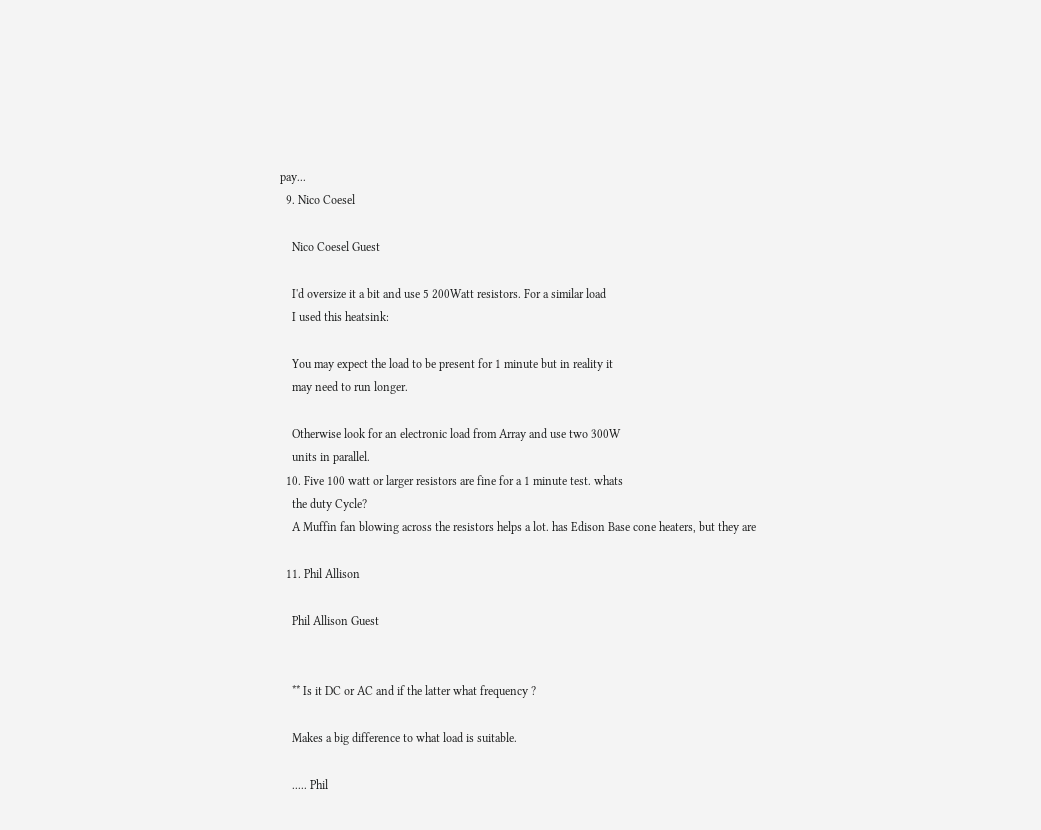pay...
  9. Nico Coesel

    Nico Coesel Guest

    I'd oversize it a bit and use 5 200Watt resistors. For a similar load
    I used this heatsink:

    You may expect the load to be present for 1 minute but in reality it
    may need to run longer.

    Otherwise look for an electronic load from Array and use two 300W
    units in parallel.
  10. Five 100 watt or larger resistors are fine for a 1 minute test. whats
    the duty Cycle?
    A Muffin fan blowing across the resistors helps a lot. has Edison Base cone heaters, but they are

  11. Phil Allison

    Phil Allison Guest


    ** Is it DC or AC and if the latter what frequency ?

    Makes a big difference to what load is suitable.

    ..... Phil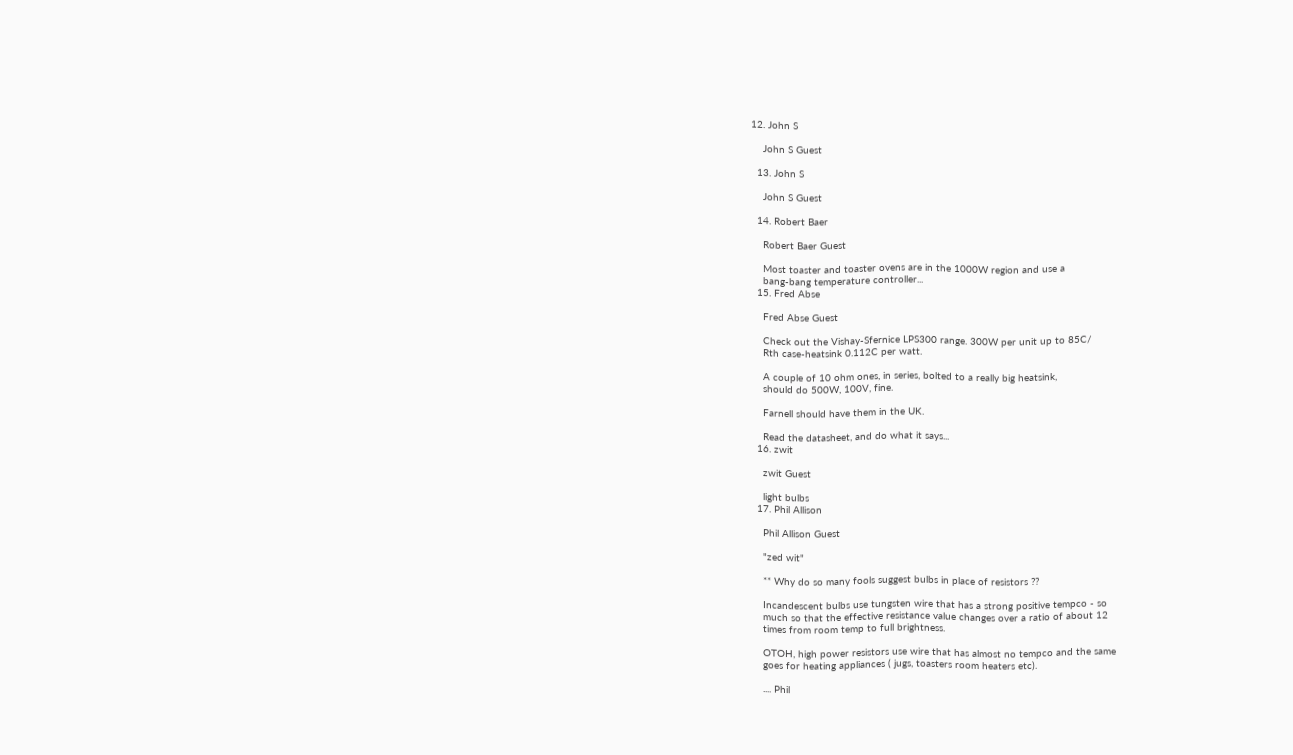12. John S

    John S Guest

  13. John S

    John S Guest

  14. Robert Baer

    Robert Baer Guest

    Most toaster and toaster ovens are in the 1000W region and use a
    bang-bang temperature controller...
  15. Fred Abse

    Fred Abse Guest

    Check out the Vishay-Sfernice LPS300 range. 300W per unit up to 85C/
    Rth case-heatsink 0.112C per watt.

    A couple of 10 ohm ones, in series, bolted to a really big heatsink,
    should do 500W, 100V, fine.

    Farnell should have them in the UK.

    Read the datasheet, and do what it says...
  16. zwit

    zwit Guest

    light bulbs
  17. Phil Allison

    Phil Allison Guest

    "zed wit"

    ** Why do so many fools suggest bulbs in place of resistors ??

    Incandescent bulbs use tungsten wire that has a strong positive tempco - so
    much so that the effective resistance value changes over a ratio of about 12
    times from room temp to full brightness.

    OTOH, high power resistors use wire that has almost no tempco and the same
    goes for heating appliances ( jugs, toasters room heaters etc).

    .... Phil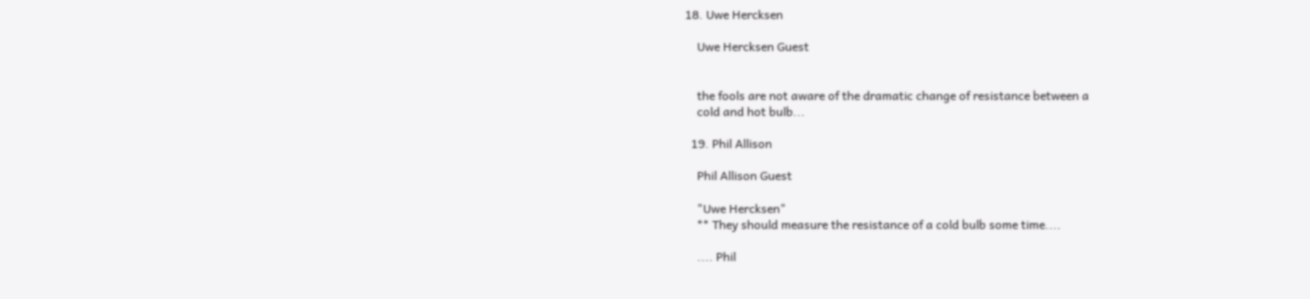18. Uwe Hercksen

    Uwe Hercksen Guest


    the fools are not aware of the dramatic change of resistance between a
    cold and hot bulb...

  19. Phil Allison

    Phil Allison Guest

    "Uwe Hercksen"
    ** They should measure the resistance of a cold bulb some time....

    .... Phil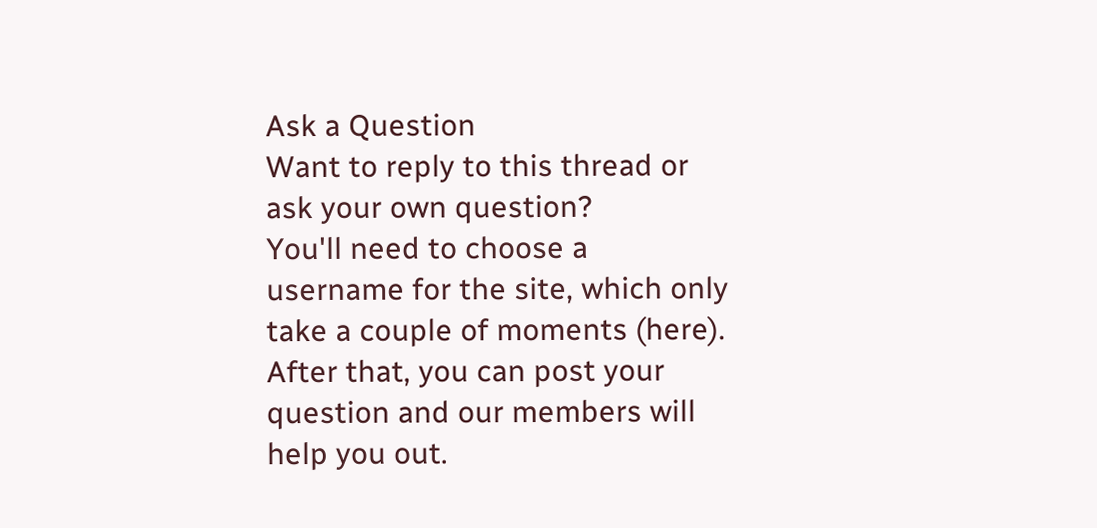Ask a Question
Want to reply to this thread or ask your own question?
You'll need to choose a username for the site, which only take a couple of moments (here). After that, you can post your question and our members will help you out.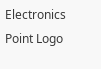Electronics Point Logo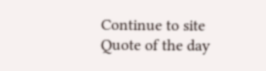Continue to site
Quote of the day